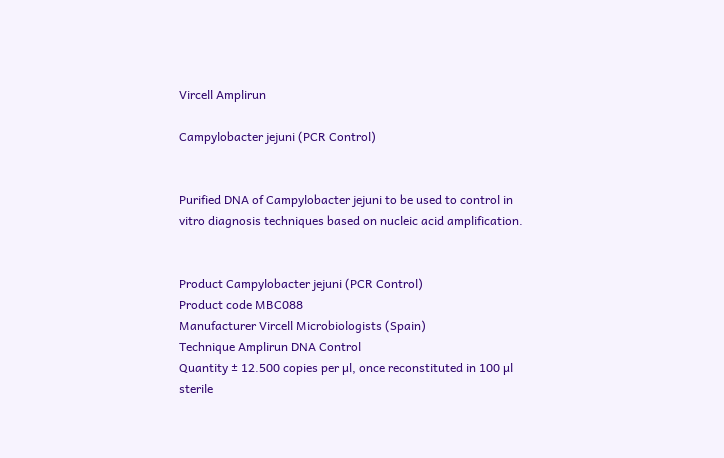Vircell Amplirun

Campylobacter jejuni (PCR Control)


Purified DNA of Campylobacter jejuni to be used to control in vitro diagnosis techniques based on nucleic acid amplification.


Product Campylobacter jejuni (PCR Control)
Product code MBC088
Manufacturer Vircell Microbiologists (Spain)
Technique Amplirun DNA Control
Quantity ± 12.500 copies per µl, once reconstituted in 100 µl sterile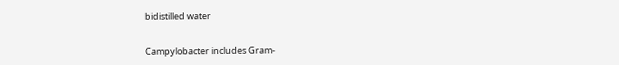bidistilled water


Campylobacter includes Gram-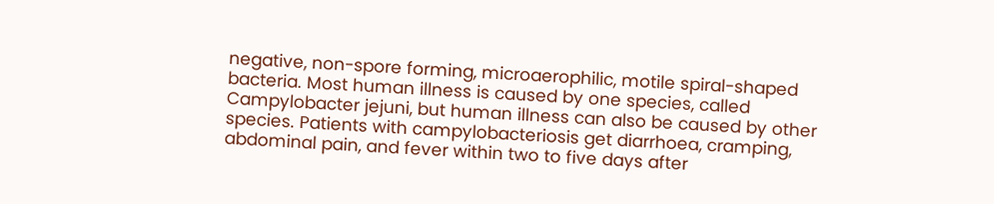negative, non-spore forming, microaerophilic, motile spiral-shaped bacteria. Most human illness is caused by one species, called Campylobacter jejuni, but human illness can also be caused by other species. Patients with campylobacteriosis get diarrhoea, cramping, abdominal pain, and fever within two to five days after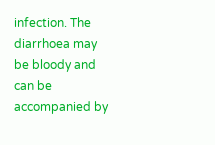infection. The diarrhoea may be bloody and can be accompanied by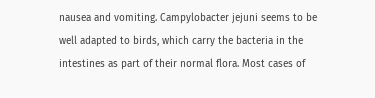nausea and vomiting. Campylobacter jejuni seems to be well adapted to birds, which carry the bacteria in the intestines as part of their normal flora. Most cases of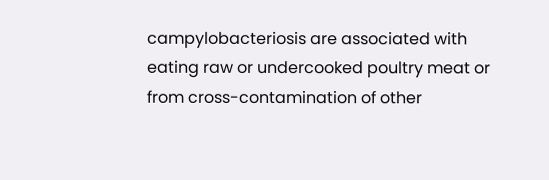campylobacteriosis are associated with eating raw or undercooked poultry meat or from cross-contamination of other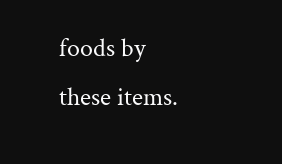foods by these items.